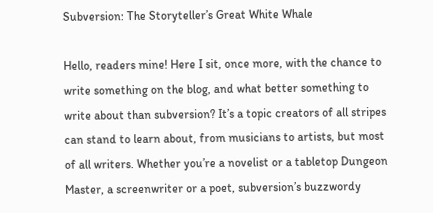Subversion: The Storyteller’s Great White Whale

Hello, readers mine! Here I sit, once more, with the chance to write something on the blog, and what better something to write about than subversion? It’s a topic creators of all stripes can stand to learn about, from musicians to artists, but most of all writers. Whether you’re a novelist or a tabletop Dungeon Master, a screenwriter or a poet, subversion’s buzzwordy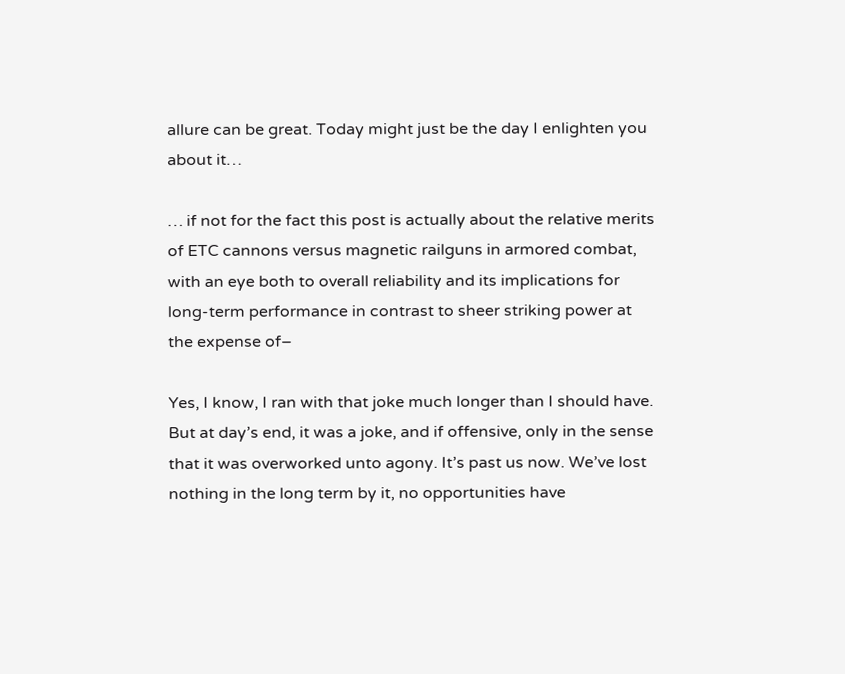allure can be great. Today might just be the day I enlighten you about it…

… if not for the fact this post is actually about the relative merits of ETC cannons versus magnetic railguns in armored combat, with an eye both to overall reliability and its implications for long-term performance in contrast to sheer striking power at the expense of–

Yes, I know, I ran with that joke much longer than I should have. But at day’s end, it was a joke, and if offensive, only in the sense that it was overworked unto agony. It’s past us now. We’ve lost nothing in the long term by it, no opportunities have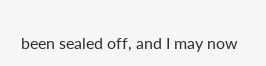been sealed off, and I may now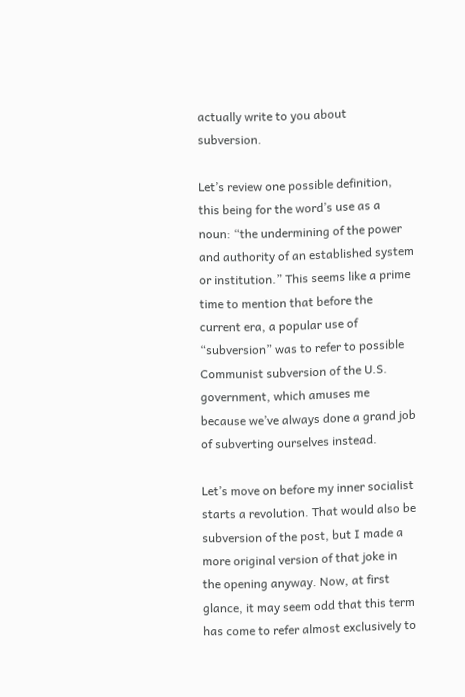actually write to you about subversion.

Let’s review one possible definition, this being for the word’s use as a noun: “the undermining of the power and authority of an established system or institution.” This seems like a prime time to mention that before the current era, a popular use of “subversion” was to refer to possible Communist subversion of the U.S. government, which amuses me because we’ve always done a grand job of subverting ourselves instead.

Let’s move on before my inner socialist starts a revolution. That would also be subversion of the post, but I made a more original version of that joke in the opening anyway. Now, at first glance, it may seem odd that this term has come to refer almost exclusively to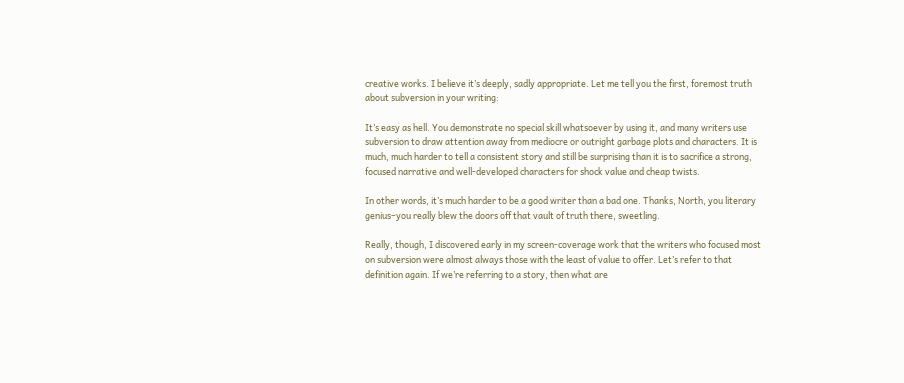creative works. I believe it’s deeply, sadly appropriate. Let me tell you the first, foremost truth about subversion in your writing:

It’s easy as hell. You demonstrate no special skill whatsoever by using it, and many writers use subversion to draw attention away from mediocre or outright garbage plots and characters. It is much, much harder to tell a consistent story and still be surprising than it is to sacrifice a strong, focused narrative and well-developed characters for shock value and cheap twists.

In other words, it’s much harder to be a good writer than a bad one. Thanks, North, you literary genius–you really blew the doors off that vault of truth there, sweetling.

Really, though, I discovered early in my screen-coverage work that the writers who focused most on subversion were almost always those with the least of value to offer. Let’s refer to that definition again. If we’re referring to a story, then what are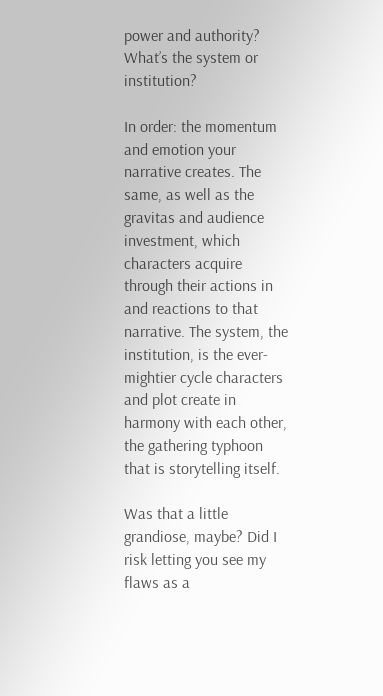power and authority? What’s the system or institution?

In order: the momentum and emotion your narrative creates. The same, as well as the gravitas and audience investment, which characters acquire through their actions in and reactions to that narrative. The system, the institution, is the ever-mightier cycle characters and plot create in harmony with each other, the gathering typhoon that is storytelling itself.

Was that a little grandiose, maybe? Did I risk letting you see my flaws as a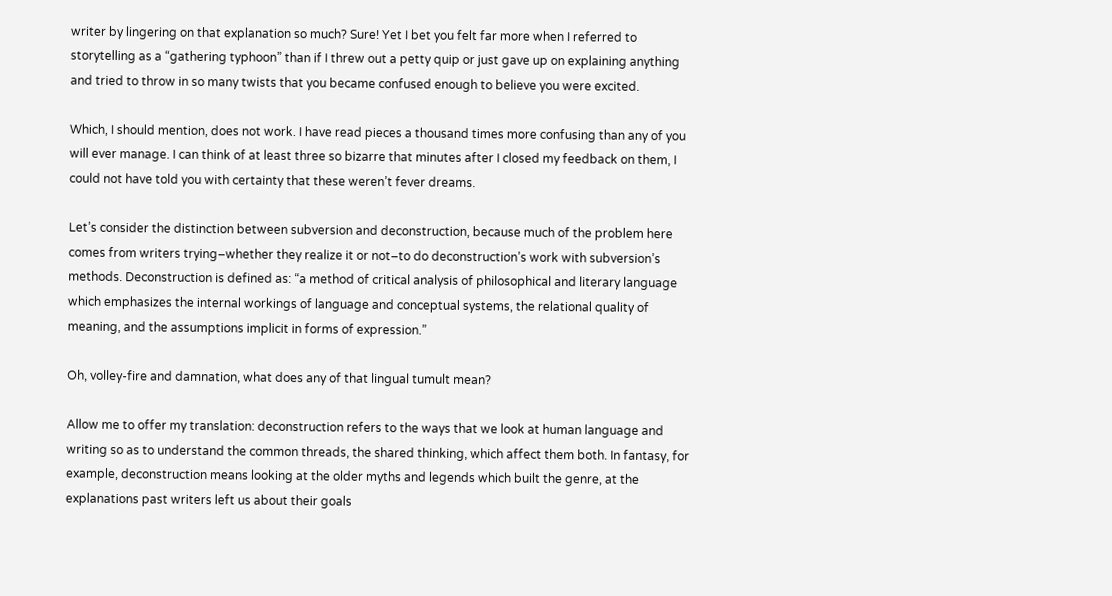writer by lingering on that explanation so much? Sure! Yet I bet you felt far more when I referred to storytelling as a “gathering typhoon” than if I threw out a petty quip or just gave up on explaining anything and tried to throw in so many twists that you became confused enough to believe you were excited.

Which, I should mention, does not work. I have read pieces a thousand times more confusing than any of you will ever manage. I can think of at least three so bizarre that minutes after I closed my feedback on them, I could not have told you with certainty that these weren’t fever dreams.

Let’s consider the distinction between subversion and deconstruction, because much of the problem here comes from writers trying–whether they realize it or not–to do deconstruction’s work with subversion’s methods. Deconstruction is defined as: “a method of critical analysis of philosophical and literary language which emphasizes the internal workings of language and conceptual systems, the relational quality of meaning, and the assumptions implicit in forms of expression.”

Oh, volley-fire and damnation, what does any of that lingual tumult mean?

Allow me to offer my translation: deconstruction refers to the ways that we look at human language and writing so as to understand the common threads, the shared thinking, which affect them both. In fantasy, for example, deconstruction means looking at the older myths and legends which built the genre, at the explanations past writers left us about their goals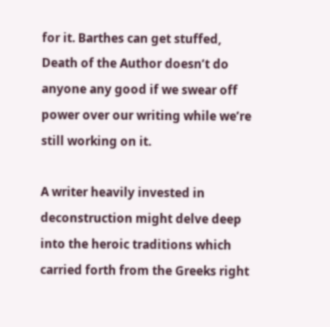for it. Barthes can get stuffed, Death of the Author doesn’t do anyone any good if we swear off power over our writing while we’re still working on it.

A writer heavily invested in deconstruction might delve deep into the heroic traditions which carried forth from the Greeks right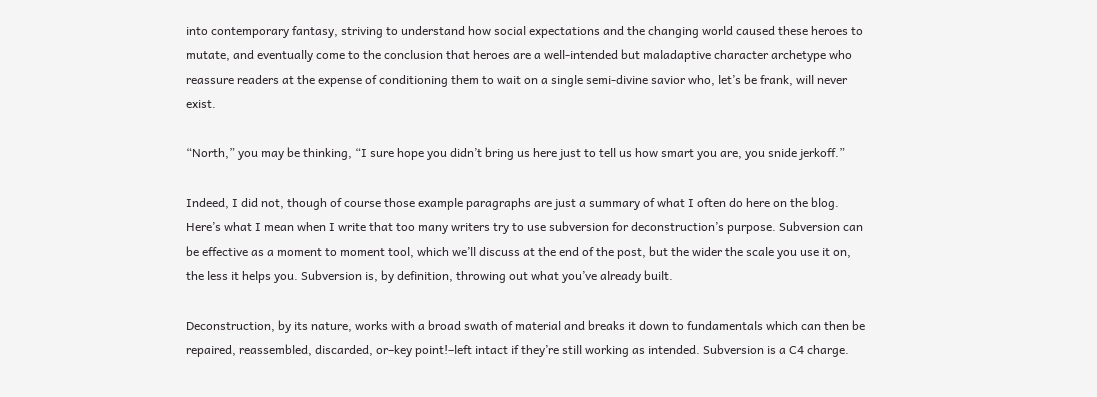into contemporary fantasy, striving to understand how social expectations and the changing world caused these heroes to mutate, and eventually come to the conclusion that heroes are a well-intended but maladaptive character archetype who reassure readers at the expense of conditioning them to wait on a single semi-divine savior who, let’s be frank, will never exist.

“North,” you may be thinking, “I sure hope you didn’t bring us here just to tell us how smart you are, you snide jerkoff.”

Indeed, I did not, though of course those example paragraphs are just a summary of what I often do here on the blog. Here’s what I mean when I write that too many writers try to use subversion for deconstruction’s purpose. Subversion can be effective as a moment to moment tool, which we’ll discuss at the end of the post, but the wider the scale you use it on, the less it helps you. Subversion is, by definition, throwing out what you’ve already built.

Deconstruction, by its nature, works with a broad swath of material and breaks it down to fundamentals which can then be repaired, reassembled, discarded, or–key point!–left intact if they’re still working as intended. Subversion is a C4 charge.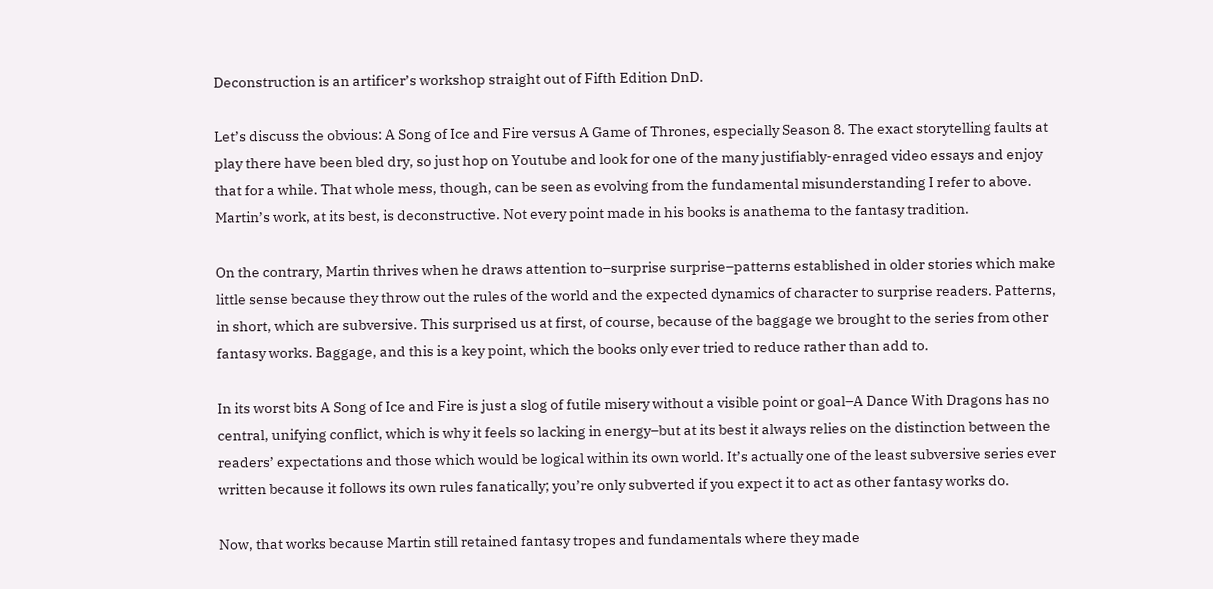Deconstruction is an artificer’s workshop straight out of Fifth Edition DnD.

Let’s discuss the obvious: A Song of Ice and Fire versus A Game of Thrones, especially Season 8. The exact storytelling faults at play there have been bled dry, so just hop on Youtube and look for one of the many justifiably-enraged video essays and enjoy that for a while. That whole mess, though, can be seen as evolving from the fundamental misunderstanding I refer to above. Martin’s work, at its best, is deconstructive. Not every point made in his books is anathema to the fantasy tradition.

On the contrary, Martin thrives when he draws attention to–surprise surprise–patterns established in older stories which make little sense because they throw out the rules of the world and the expected dynamics of character to surprise readers. Patterns, in short, which are subversive. This surprised us at first, of course, because of the baggage we brought to the series from other fantasy works. Baggage, and this is a key point, which the books only ever tried to reduce rather than add to.

In its worst bits A Song of Ice and Fire is just a slog of futile misery without a visible point or goal–A Dance With Dragons has no central, unifying conflict, which is why it feels so lacking in energy–but at its best it always relies on the distinction between the readers’ expectations and those which would be logical within its own world. It’s actually one of the least subversive series ever written because it follows its own rules fanatically; you’re only subverted if you expect it to act as other fantasy works do.

Now, that works because Martin still retained fantasy tropes and fundamentals where they made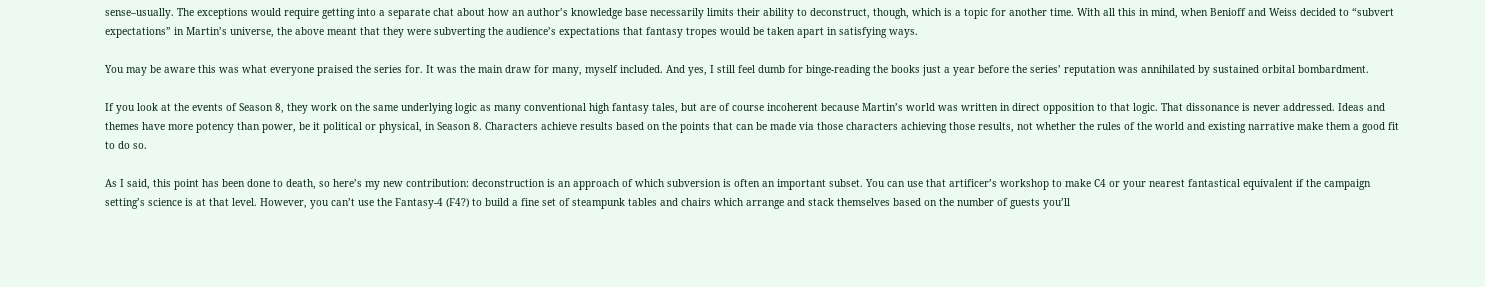sense–usually. The exceptions would require getting into a separate chat about how an author’s knowledge base necessarily limits their ability to deconstruct, though, which is a topic for another time. With all this in mind, when Benioff and Weiss decided to “subvert expectations” in Martin’s universe, the above meant that they were subverting the audience’s expectations that fantasy tropes would be taken apart in satisfying ways.

You may be aware this was what everyone praised the series for. It was the main draw for many, myself included. And yes, I still feel dumb for binge-reading the books just a year before the series’ reputation was annihilated by sustained orbital bombardment.

If you look at the events of Season 8, they work on the same underlying logic as many conventional high fantasy tales, but are of course incoherent because Martin’s world was written in direct opposition to that logic. That dissonance is never addressed. Ideas and themes have more potency than power, be it political or physical, in Season 8. Characters achieve results based on the points that can be made via those characters achieving those results, not whether the rules of the world and existing narrative make them a good fit to do so.

As I said, this point has been done to death, so here’s my new contribution: deconstruction is an approach of which subversion is often an important subset. You can use that artificer’s workshop to make C4 or your nearest fantastical equivalent if the campaign setting’s science is at that level. However, you can’t use the Fantasy-4 (F4?) to build a fine set of steampunk tables and chairs which arrange and stack themselves based on the number of guests you’ll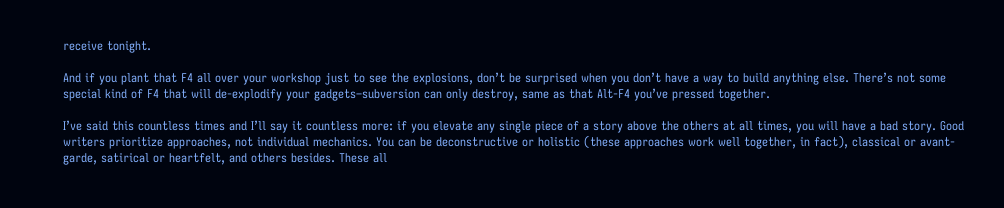receive tonight.

And if you plant that F4 all over your workshop just to see the explosions, don’t be surprised when you don’t have a way to build anything else. There’s not some special kind of F4 that will de-explodify your gadgets–subversion can only destroy, same as that Alt-F4 you’ve pressed together.

I’ve said this countless times and I’ll say it countless more: if you elevate any single piece of a story above the others at all times, you will have a bad story. Good writers prioritize approaches, not individual mechanics. You can be deconstructive or holistic (these approaches work well together, in fact), classical or avant-garde, satirical or heartfelt, and others besides. These all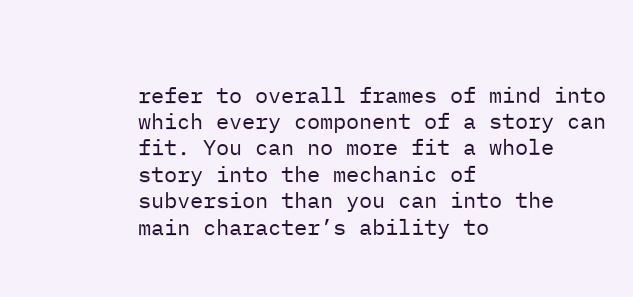refer to overall frames of mind into which every component of a story can fit. You can no more fit a whole story into the mechanic of subversion than you can into the main character’s ability to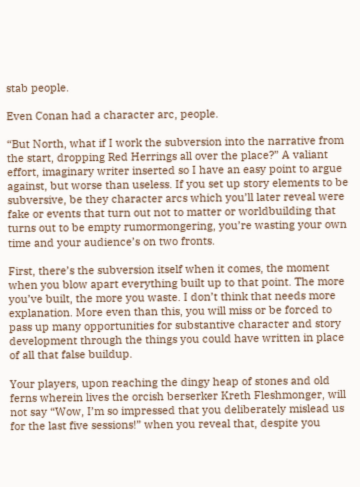stab people.

Even Conan had a character arc, people.

“But North, what if I work the subversion into the narrative from the start, dropping Red Herrings all over the place?” A valiant effort, imaginary writer inserted so I have an easy point to argue against, but worse than useless. If you set up story elements to be subversive, be they character arcs which you’ll later reveal were fake or events that turn out not to matter or worldbuilding that turns out to be empty rumormongering, you’re wasting your own time and your audience’s on two fronts.

First, there’s the subversion itself when it comes, the moment when you blow apart everything built up to that point. The more you’ve built, the more you waste. I don’t think that needs more explanation. More even than this, you will miss or be forced to pass up many opportunities for substantive character and story development through the things you could have written in place of all that false buildup.

Your players, upon reaching the dingy heap of stones and old ferns wherein lives the orcish berserker Kreth Fleshmonger, will not say “Wow, I’m so impressed that you deliberately mislead us for the last five sessions!” when you reveal that, despite you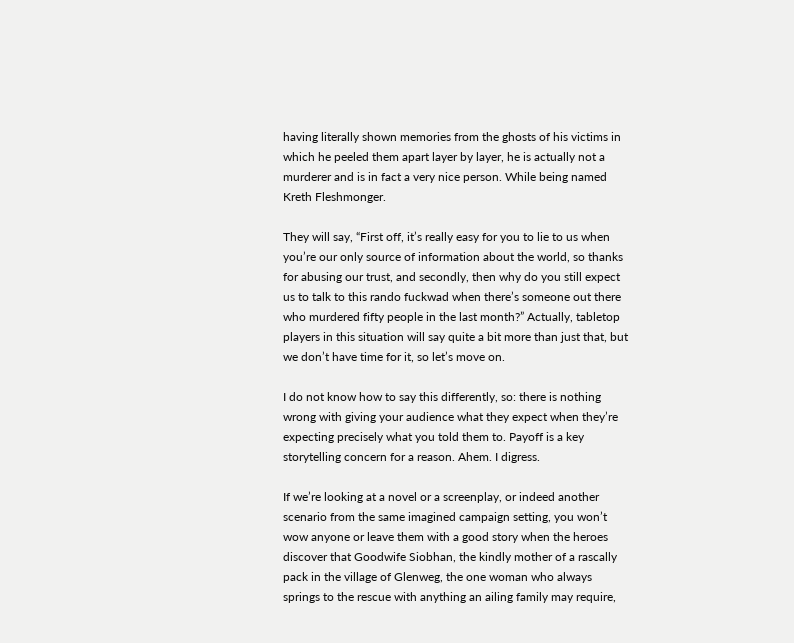having literally shown memories from the ghosts of his victims in which he peeled them apart layer by layer, he is actually not a murderer and is in fact a very nice person. While being named Kreth Fleshmonger.

They will say, “First off, it’s really easy for you to lie to us when you’re our only source of information about the world, so thanks for abusing our trust, and secondly, then why do you still expect us to talk to this rando fuckwad when there’s someone out there who murdered fifty people in the last month?” Actually, tabletop players in this situation will say quite a bit more than just that, but we don’t have time for it, so let’s move on.

I do not know how to say this differently, so: there is nothing wrong with giving your audience what they expect when they’re expecting precisely what you told them to. Payoff is a key storytelling concern for a reason. Ahem. I digress.

If we’re looking at a novel or a screenplay, or indeed another scenario from the same imagined campaign setting, you won’t wow anyone or leave them with a good story when the heroes discover that Goodwife Siobhan, the kindly mother of a rascally pack in the village of Glenweg, the one woman who always springs to the rescue with anything an ailing family may require,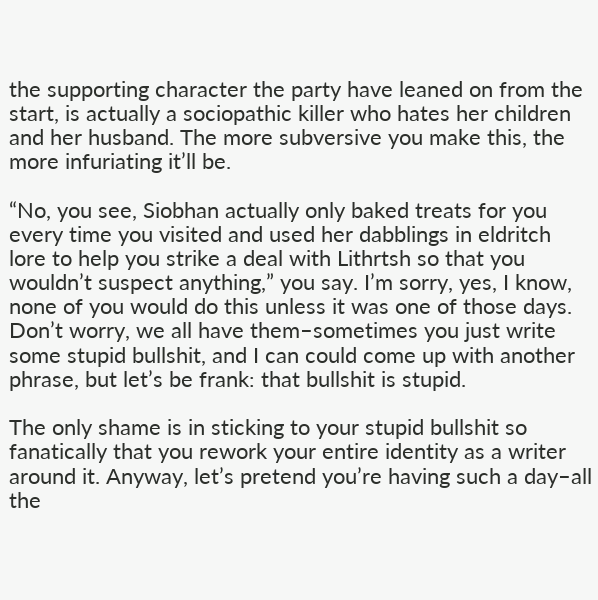the supporting character the party have leaned on from the start, is actually a sociopathic killer who hates her children and her husband. The more subversive you make this, the more infuriating it’ll be.

“No, you see, Siobhan actually only baked treats for you every time you visited and used her dabblings in eldritch lore to help you strike a deal with Lithrtsh so that you wouldn’t suspect anything,” you say. I’m sorry, yes, I know, none of you would do this unless it was one of those days. Don’t worry, we all have them–sometimes you just write some stupid bullshit, and I can could come up with another phrase, but let’s be frank: that bullshit is stupid.

The only shame is in sticking to your stupid bullshit so fanatically that you rework your entire identity as a writer around it. Anyway, let’s pretend you’re having such a day–all the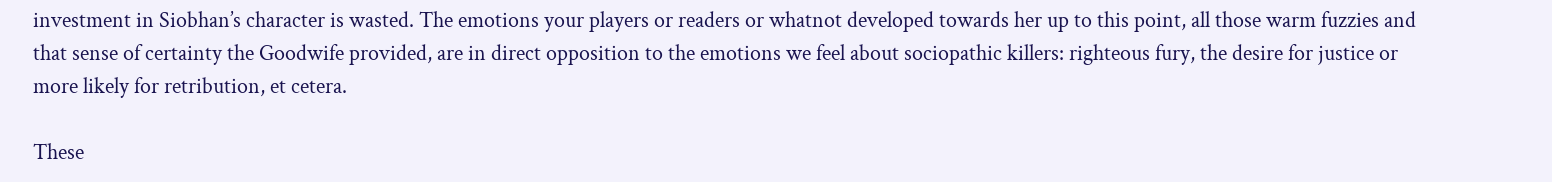investment in Siobhan’s character is wasted. The emotions your players or readers or whatnot developed towards her up to this point, all those warm fuzzies and that sense of certainty the Goodwife provided, are in direct opposition to the emotions we feel about sociopathic killers: righteous fury, the desire for justice or more likely for retribution, et cetera.

These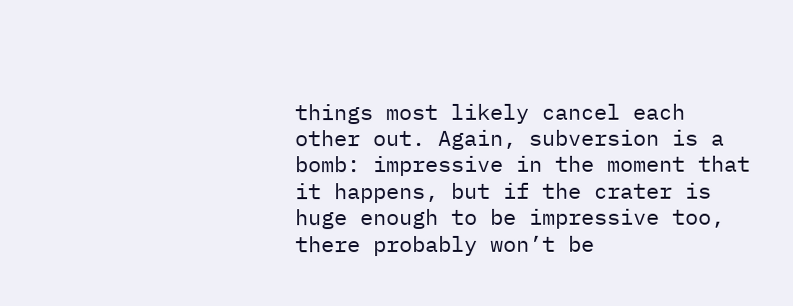things most likely cancel each other out. Again, subversion is a bomb: impressive in the moment that it happens, but if the crater is huge enough to be impressive too, there probably won’t be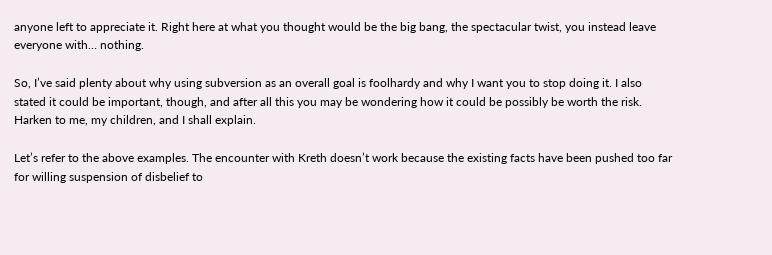anyone left to appreciate it. Right here at what you thought would be the big bang, the spectacular twist, you instead leave everyone with… nothing.

So, I’ve said plenty about why using subversion as an overall goal is foolhardy and why I want you to stop doing it. I also stated it could be important, though, and after all this you may be wondering how it could be possibly be worth the risk. Harken to me, my children, and I shall explain.

Let’s refer to the above examples. The encounter with Kreth doesn’t work because the existing facts have been pushed too far for willing suspension of disbelief to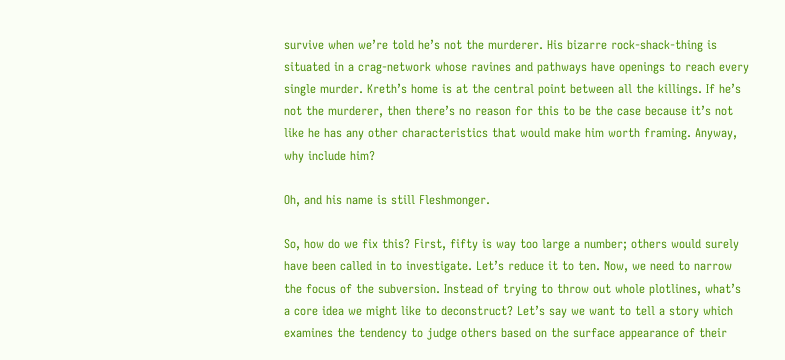survive when we’re told he’s not the murderer. His bizarre rock-shack-thing is situated in a crag-network whose ravines and pathways have openings to reach every single murder. Kreth’s home is at the central point between all the killings. If he’s not the murderer, then there’s no reason for this to be the case because it’s not like he has any other characteristics that would make him worth framing. Anyway, why include him?

Oh, and his name is still Fleshmonger.

So, how do we fix this? First, fifty is way too large a number; others would surely have been called in to investigate. Let’s reduce it to ten. Now, we need to narrow the focus of the subversion. Instead of trying to throw out whole plotlines, what’s a core idea we might like to deconstruct? Let’s say we want to tell a story which examines the tendency to judge others based on the surface appearance of their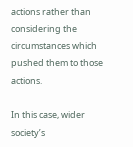actions rather than considering the circumstances which pushed them to those actions.

In this case, wider society’s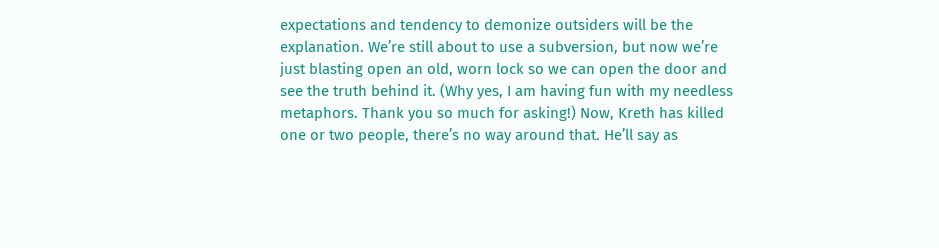expectations and tendency to demonize outsiders will be the explanation. We’re still about to use a subversion, but now we’re just blasting open an old, worn lock so we can open the door and see the truth behind it. (Why yes, I am having fun with my needless metaphors. Thank you so much for asking!) Now, Kreth has killed one or two people, there’s no way around that. He’ll say as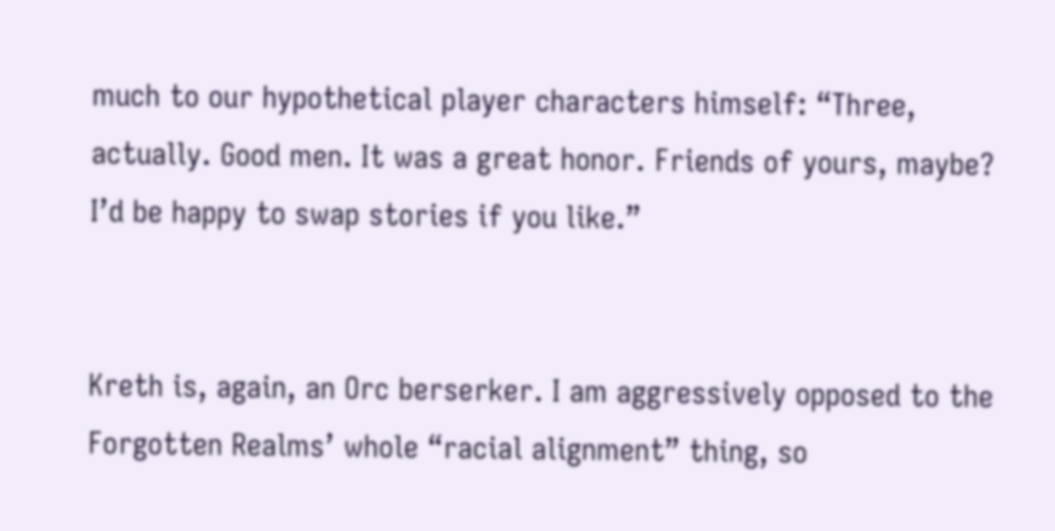much to our hypothetical player characters himself: “Three, actually. Good men. It was a great honor. Friends of yours, maybe? I’d be happy to swap stories if you like.”


Kreth is, again, an Orc berserker. I am aggressively opposed to the Forgotten Realms’ whole “racial alignment” thing, so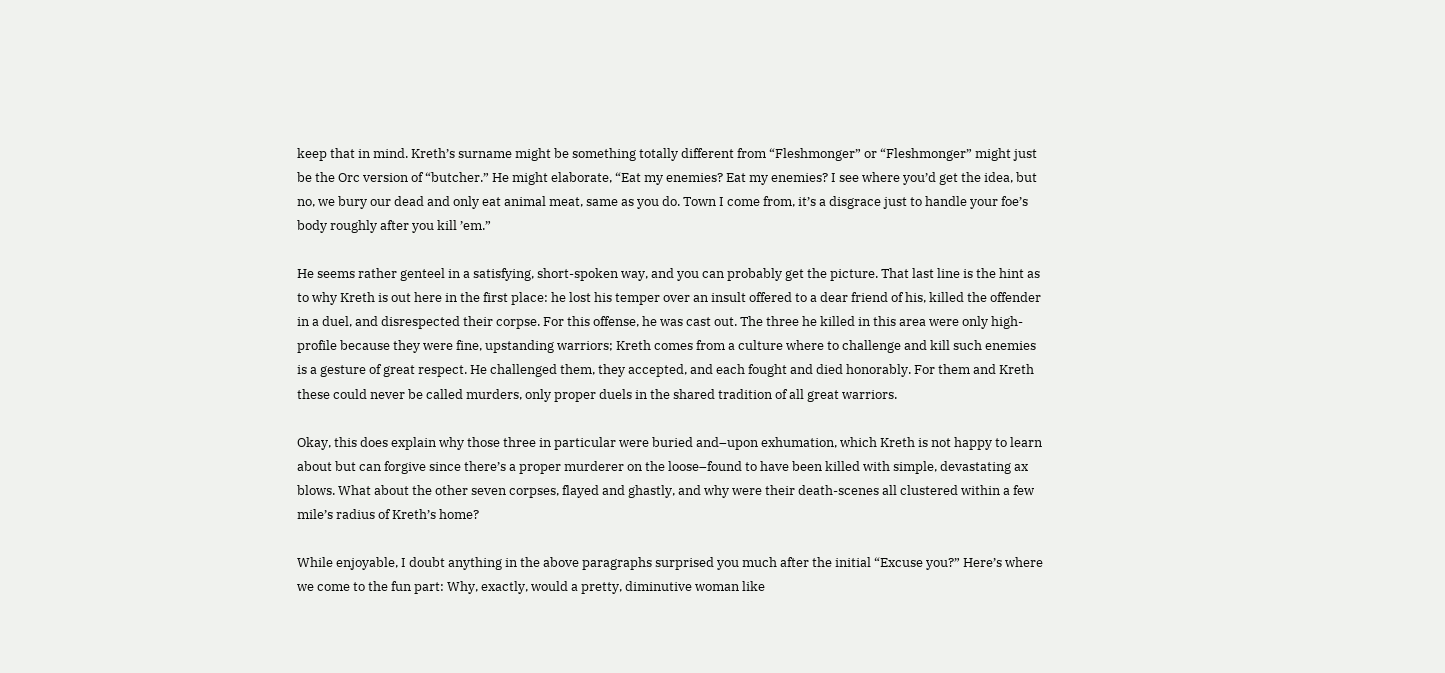keep that in mind. Kreth’s surname might be something totally different from “Fleshmonger” or “Fleshmonger” might just be the Orc version of “butcher.” He might elaborate, “Eat my enemies? Eat my enemies? I see where you’d get the idea, but no, we bury our dead and only eat animal meat, same as you do. Town I come from, it’s a disgrace just to handle your foe’s body roughly after you kill ’em.”

He seems rather genteel in a satisfying, short-spoken way, and you can probably get the picture. That last line is the hint as to why Kreth is out here in the first place: he lost his temper over an insult offered to a dear friend of his, killed the offender in a duel, and disrespected their corpse. For this offense, he was cast out. The three he killed in this area were only high-profile because they were fine, upstanding warriors; Kreth comes from a culture where to challenge and kill such enemies is a gesture of great respect. He challenged them, they accepted, and each fought and died honorably. For them and Kreth these could never be called murders, only proper duels in the shared tradition of all great warriors.

Okay, this does explain why those three in particular were buried and–upon exhumation, which Kreth is not happy to learn about but can forgive since there’s a proper murderer on the loose–found to have been killed with simple, devastating ax blows. What about the other seven corpses, flayed and ghastly, and why were their death-scenes all clustered within a few mile’s radius of Kreth’s home?

While enjoyable, I doubt anything in the above paragraphs surprised you much after the initial “Excuse you?” Here’s where we come to the fun part: Why, exactly, would a pretty, diminutive woman like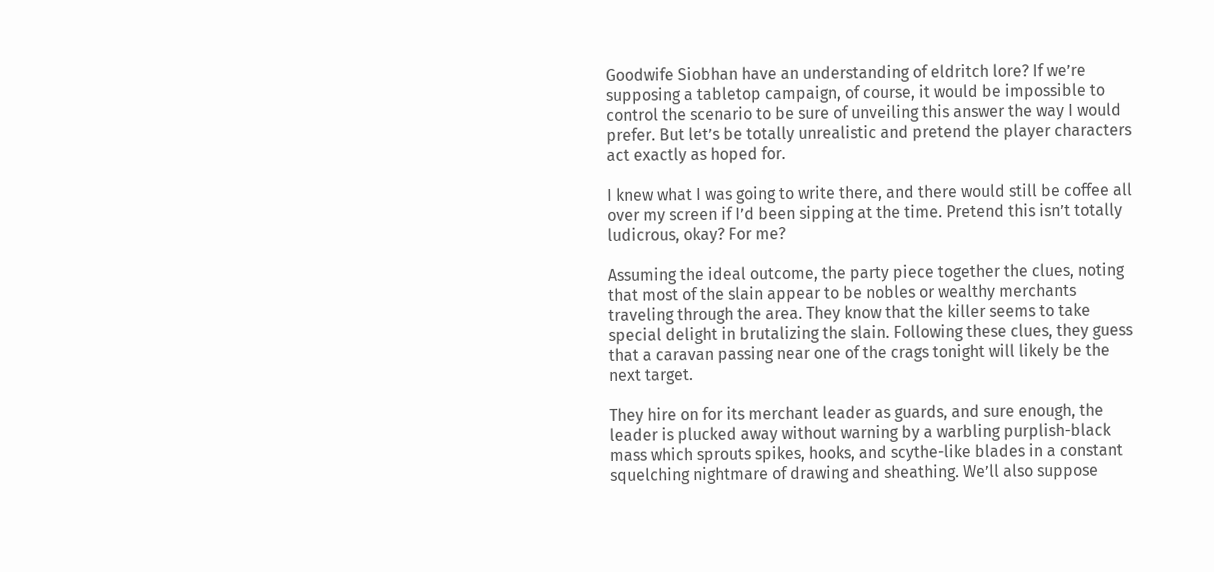Goodwife Siobhan have an understanding of eldritch lore? If we’re supposing a tabletop campaign, of course, it would be impossible to control the scenario to be sure of unveiling this answer the way I would prefer. But let’s be totally unrealistic and pretend the player characters act exactly as hoped for.

I knew what I was going to write there, and there would still be coffee all over my screen if I’d been sipping at the time. Pretend this isn’t totally ludicrous, okay? For me?

Assuming the ideal outcome, the party piece together the clues, noting that most of the slain appear to be nobles or wealthy merchants traveling through the area. They know that the killer seems to take special delight in brutalizing the slain. Following these clues, they guess that a caravan passing near one of the crags tonight will likely be the next target.

They hire on for its merchant leader as guards, and sure enough, the leader is plucked away without warning by a warbling purplish-black mass which sprouts spikes, hooks, and scythe-like blades in a constant squelching nightmare of drawing and sheathing. We’ll also suppose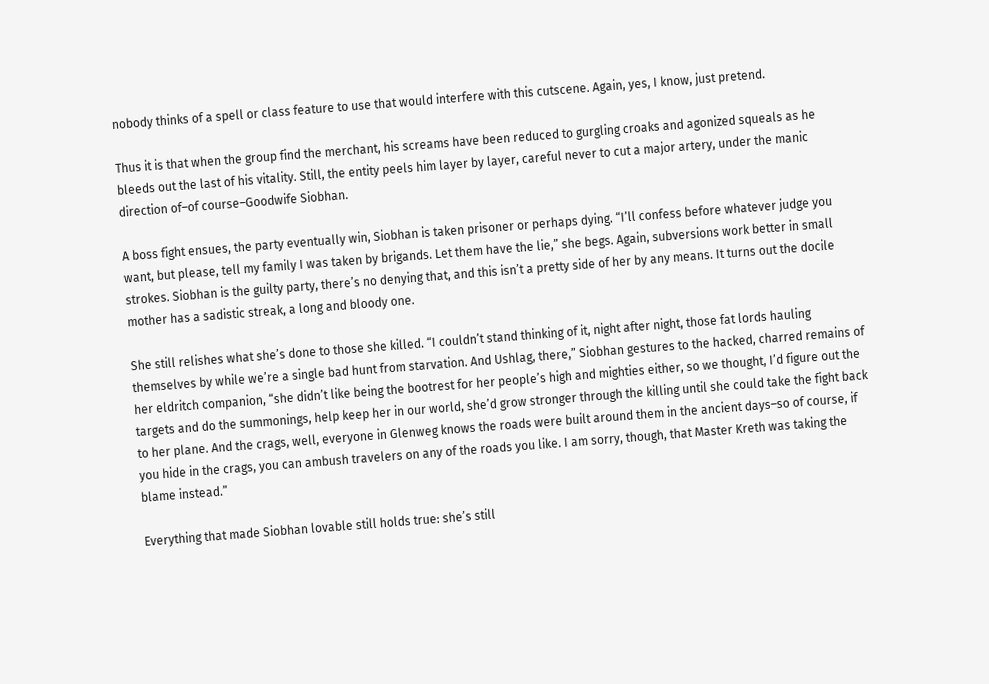nobody thinks of a spell or class feature to use that would interfere with this cutscene. Again, yes, I know, just pretend.

Thus it is that when the group find the merchant, his screams have been reduced to gurgling croaks and agonized squeals as he bleeds out the last of his vitality. Still, the entity peels him layer by layer, careful never to cut a major artery, under the manic direction of–of course–Goodwife Siobhan.

A boss fight ensues, the party eventually win, Siobhan is taken prisoner or perhaps dying. “I’ll confess before whatever judge you want, but please, tell my family I was taken by brigands. Let them have the lie,” she begs. Again, subversions work better in small strokes. Siobhan is the guilty party, there’s no denying that, and this isn’t a pretty side of her by any means. It turns out the docile mother has a sadistic streak, a long and bloody one.

She still relishes what she’s done to those she killed. “I couldn’t stand thinking of it, night after night, those fat lords hauling themselves by while we’re a single bad hunt from starvation. And Ushlag, there,” Siobhan gestures to the hacked, charred remains of her eldritch companion, “she didn’t like being the bootrest for her people’s high and mighties either, so we thought, I’d figure out the targets and do the summonings, help keep her in our world, she’d grow stronger through the killing until she could take the fight back to her plane. And the crags, well, everyone in Glenweg knows the roads were built around them in the ancient days–so of course, if you hide in the crags, you can ambush travelers on any of the roads you like. I am sorry, though, that Master Kreth was taking the blame instead.”

Everything that made Siobhan lovable still holds true: she’s still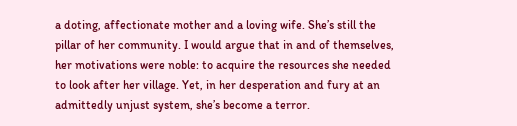a doting, affectionate mother and a loving wife. She’s still the pillar of her community. I would argue that in and of themselves, her motivations were noble: to acquire the resources she needed to look after her village. Yet, in her desperation and fury at an admittedly unjust system, she’s become a terror.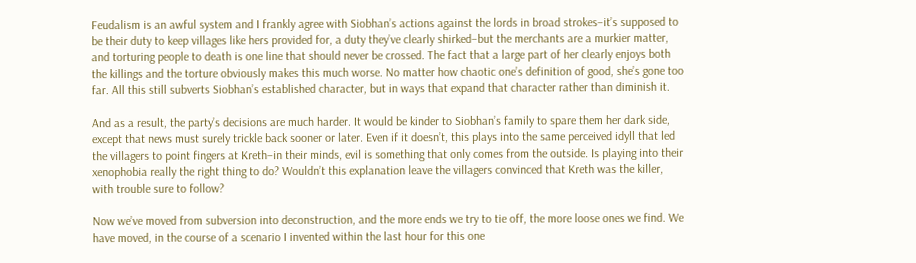Feudalism is an awful system and I frankly agree with Siobhan’s actions against the lords in broad strokes–it’s supposed to be their duty to keep villages like hers provided for, a duty they’ve clearly shirked–but the merchants are a murkier matter, and torturing people to death is one line that should never be crossed. The fact that a large part of her clearly enjoys both the killings and the torture obviously makes this much worse. No matter how chaotic one’s definition of good, she’s gone too far. All this still subverts Siobhan’s established character, but in ways that expand that character rather than diminish it.

And as a result, the party’s decisions are much harder. It would be kinder to Siobhan’s family to spare them her dark side, except that news must surely trickle back sooner or later. Even if it doesn’t, this plays into the same perceived idyll that led the villagers to point fingers at Kreth–in their minds, evil is something that only comes from the outside. Is playing into their xenophobia really the right thing to do? Wouldn’t this explanation leave the villagers convinced that Kreth was the killer, with trouble sure to follow?

Now we’ve moved from subversion into deconstruction, and the more ends we try to tie off, the more loose ones we find. We have moved, in the course of a scenario I invented within the last hour for this one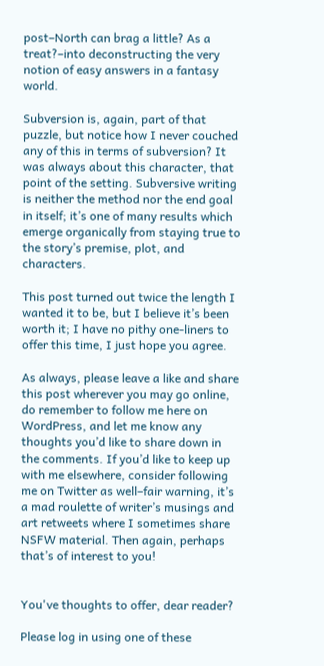post–North can brag a little? As a treat?–into deconstructing the very notion of easy answers in a fantasy world.

Subversion is, again, part of that puzzle, but notice how I never couched any of this in terms of subversion? It was always about this character, that point of the setting. Subversive writing is neither the method nor the end goal in itself; it’s one of many results which emerge organically from staying true to the story’s premise, plot, and characters.

This post turned out twice the length I wanted it to be, but I believe it’s been worth it; I have no pithy one-liners to offer this time, I just hope you agree.

As always, please leave a like and share this post wherever you may go online, do remember to follow me here on WordPress, and let me know any thoughts you’d like to share down in the comments. If you’d like to keep up with me elsewhere, consider following me on Twitter as well–fair warning, it’s a mad roulette of writer’s musings and art retweets where I sometimes share NSFW material. Then again, perhaps that’s of interest to you!


You've thoughts to offer, dear reader?

Please log in using one of these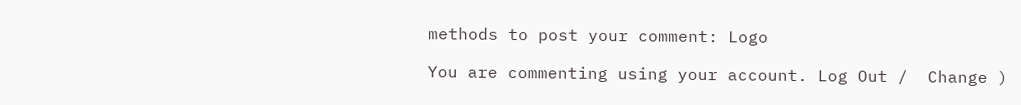methods to post your comment: Logo

You are commenting using your account. Log Out /  Change )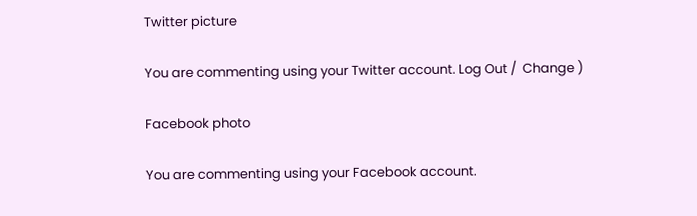Twitter picture

You are commenting using your Twitter account. Log Out /  Change )

Facebook photo

You are commenting using your Facebook account.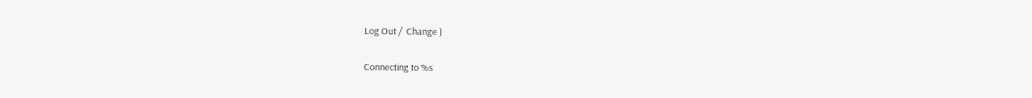Log Out /  Change )

Connecting to %s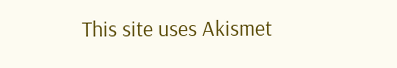This site uses Akismet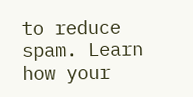to reduce spam. Learn how your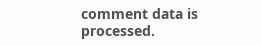comment data is processed.